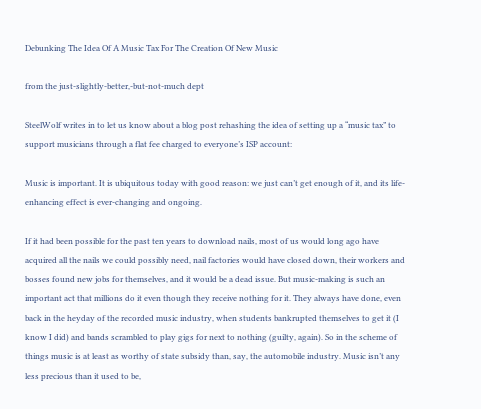Debunking The Idea Of A Music Tax For The Creation Of New Music

from the just-slightly-better,-but-not-much dept

SteelWolf writes in to let us know about a blog post rehashing the idea of setting up a “music tax” to support musicians through a flat fee charged to everyone’s ISP account:

Music is important. It is ubiquitous today with good reason: we just can’t get enough of it, and its life-enhancing effect is ever-changing and ongoing.

If it had been possible for the past ten years to download nails, most of us would long ago have acquired all the nails we could possibly need, nail factories would have closed down, their workers and bosses found new jobs for themselves, and it would be a dead issue. But music-making is such an important act that millions do it even though they receive nothing for it. They always have done, even back in the heyday of the recorded music industry, when students bankrupted themselves to get it (I know I did) and bands scrambled to play gigs for next to nothing (guilty, again). So in the scheme of things music is at least as worthy of state subsidy than, say, the automobile industry. Music isn’t any less precious than it used to be,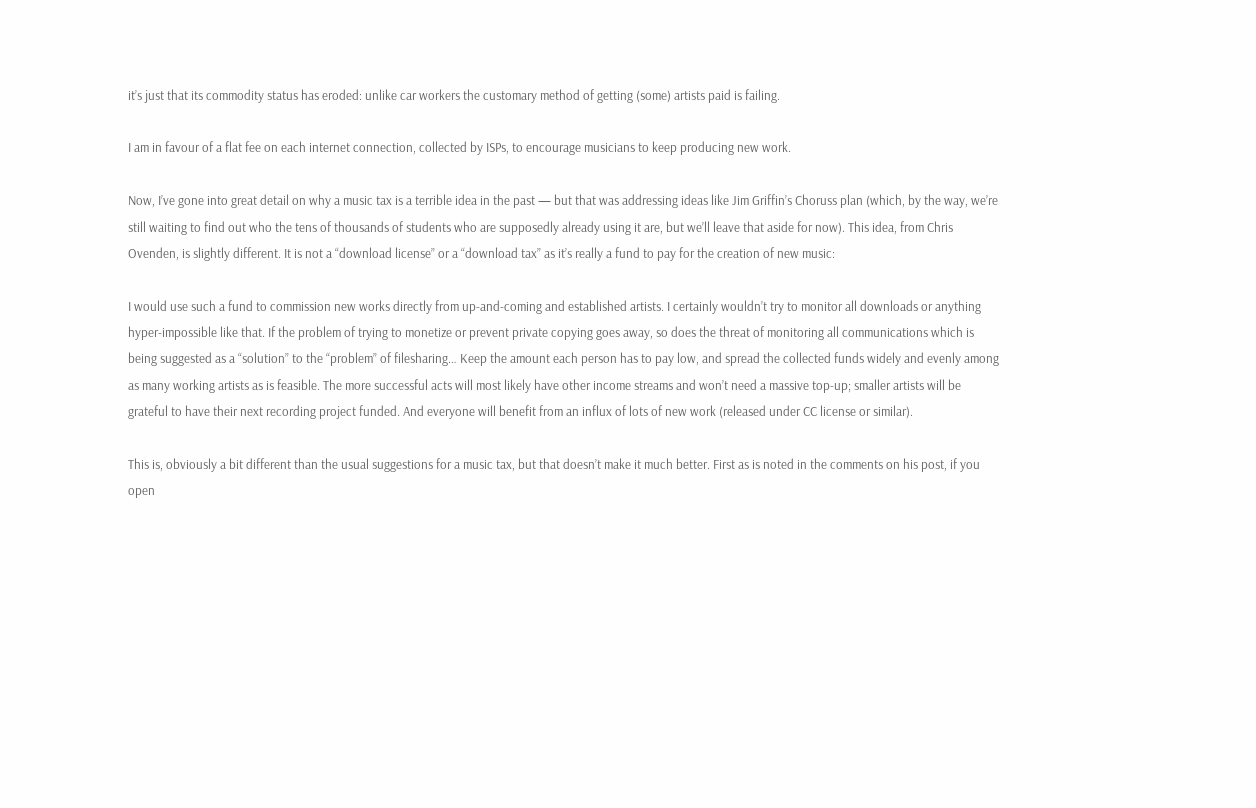it’s just that its commodity status has eroded: unlike car workers the customary method of getting (some) artists paid is failing.

I am in favour of a flat fee on each internet connection, collected by ISPs, to encourage musicians to keep producing new work.

Now, I’ve gone into great detail on why a music tax is a terrible idea in the past — but that was addressing ideas like Jim Griffin’s Choruss plan (which, by the way, we’re still waiting to find out who the tens of thousands of students who are supposedly already using it are, but we’ll leave that aside for now). This idea, from Chris Ovenden, is slightly different. It is not a “download license” or a “download tax” as it’s really a fund to pay for the creation of new music:

I would use such a fund to commission new works directly from up-and-coming and established artists. I certainly wouldn’t try to monitor all downloads or anything hyper-impossible like that. If the problem of trying to monetize or prevent private copying goes away, so does the threat of monitoring all communications which is being suggested as a “solution” to the “problem” of filesharing… Keep the amount each person has to pay low, and spread the collected funds widely and evenly among as many working artists as is feasible. The more successful acts will most likely have other income streams and won’t need a massive top-up; smaller artists will be grateful to have their next recording project funded. And everyone will benefit from an influx of lots of new work (released under CC license or similar).

This is, obviously a bit different than the usual suggestions for a music tax, but that doesn’t make it much better. First as is noted in the comments on his post, if you open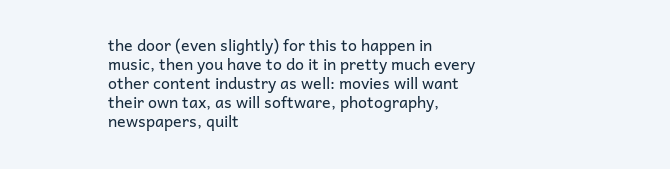the door (even slightly) for this to happen in music, then you have to do it in pretty much every other content industry as well: movies will want their own tax, as will software, photography, newspapers, quilt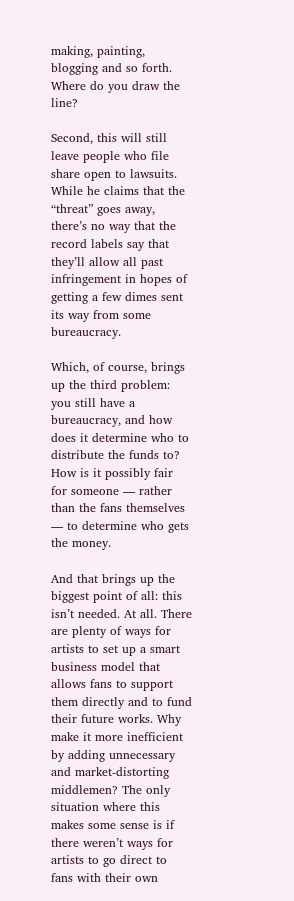making, painting, blogging and so forth. Where do you draw the line?

Second, this will still leave people who file share open to lawsuits. While he claims that the “threat” goes away, there’s no way that the record labels say that they’ll allow all past infringement in hopes of getting a few dimes sent its way from some bureaucracy.

Which, of course, brings up the third problem: you still have a bureaucracy, and how does it determine who to distribute the funds to? How is it possibly fair for someone — rather than the fans themselves — to determine who gets the money.

And that brings up the biggest point of all: this isn’t needed. At all. There are plenty of ways for artists to set up a smart business model that allows fans to support them directly and to fund their future works. Why make it more inefficient by adding unnecessary and market-distorting middlemen? The only situation where this makes some sense is if there weren’t ways for artists to go direct to fans with their own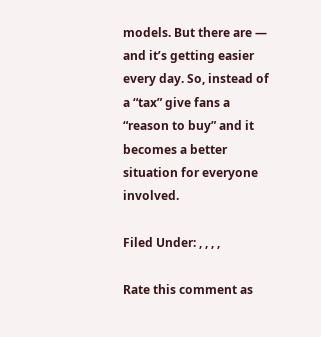models. But there are — and it’s getting easier every day. So, instead of a “tax” give fans a “reason to buy” and it becomes a better situation for everyone involved.

Filed Under: , , , ,

Rate this comment as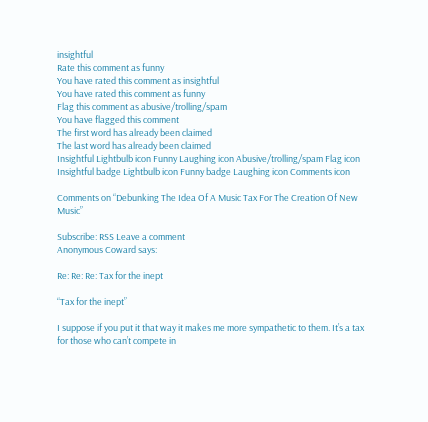insightful
Rate this comment as funny
You have rated this comment as insightful
You have rated this comment as funny
Flag this comment as abusive/trolling/spam
You have flagged this comment
The first word has already been claimed
The last word has already been claimed
Insightful Lightbulb icon Funny Laughing icon Abusive/trolling/spam Flag icon Insightful badge Lightbulb icon Funny badge Laughing icon Comments icon

Comments on “Debunking The Idea Of A Music Tax For The Creation Of New Music”

Subscribe: RSS Leave a comment
Anonymous Coward says:

Re: Re: Re: Tax for the inept

“Tax for the inept”

I suppose if you put it that way it makes me more sympathetic to them. It’s a tax for those who can’t compete in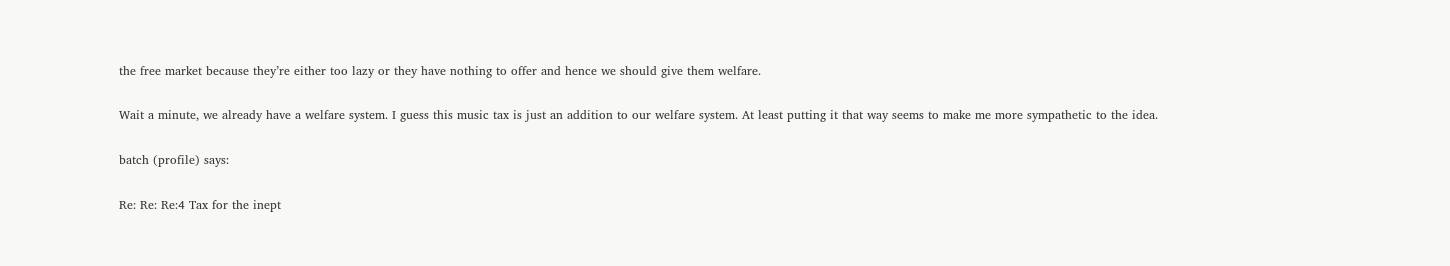the free market because they’re either too lazy or they have nothing to offer and hence we should give them welfare.

Wait a minute, we already have a welfare system. I guess this music tax is just an addition to our welfare system. At least putting it that way seems to make me more sympathetic to the idea.

batch (profile) says:

Re: Re: Re:4 Tax for the inept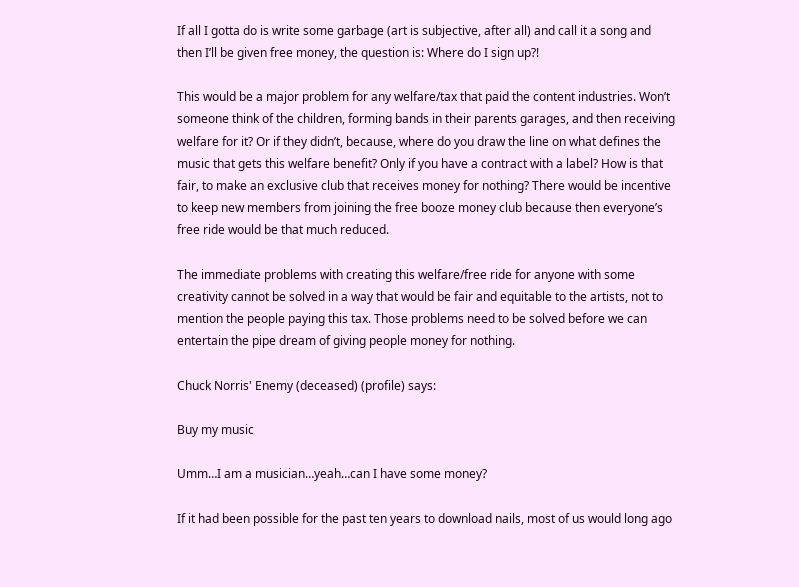If all I gotta do is write some garbage (art is subjective, after all) and call it a song and then I’ll be given free money, the question is: Where do I sign up?!

This would be a major problem for any welfare/tax that paid the content industries. Won’t someone think of the children, forming bands in their parents garages, and then receiving welfare for it? Or if they didn’t, because, where do you draw the line on what defines the music that gets this welfare benefit? Only if you have a contract with a label? How is that fair, to make an exclusive club that receives money for nothing? There would be incentive to keep new members from joining the free booze money club because then everyone’s free ride would be that much reduced.

The immediate problems with creating this welfare/free ride for anyone with some creativity cannot be solved in a way that would be fair and equitable to the artists, not to mention the people paying this tax. Those problems need to be solved before we can entertain the pipe dream of giving people money for nothing.

Chuck Norris' Enemy (deceased) (profile) says:

Buy my music

Umm…I am a musician…yeah…can I have some money?

If it had been possible for the past ten years to download nails, most of us would long ago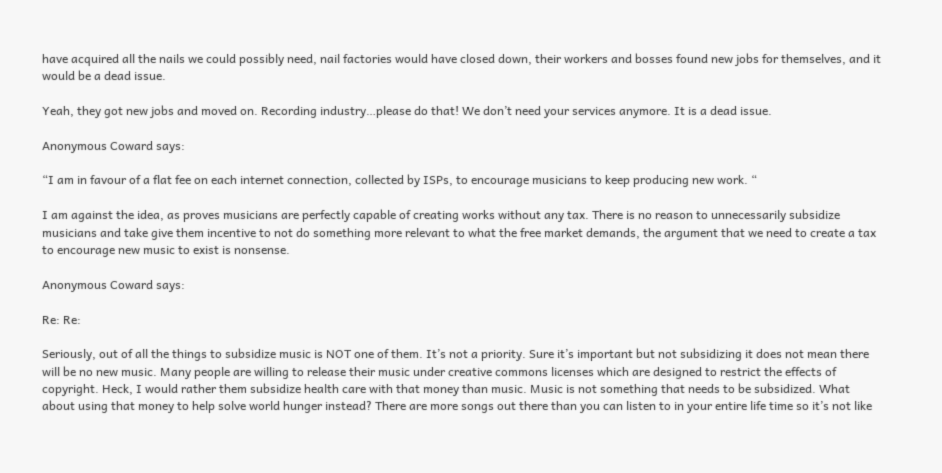have acquired all the nails we could possibly need, nail factories would have closed down, their workers and bosses found new jobs for themselves, and it would be a dead issue.

Yeah, they got new jobs and moved on. Recording industry…please do that! We don’t need your services anymore. It is a dead issue.

Anonymous Coward says:

“I am in favour of a flat fee on each internet connection, collected by ISPs, to encourage musicians to keep producing new work. “

I am against the idea, as proves musicians are perfectly capable of creating works without any tax. There is no reason to unnecessarily subsidize musicians and take give them incentive to not do something more relevant to what the free market demands, the argument that we need to create a tax to encourage new music to exist is nonsense.

Anonymous Coward says:

Re: Re:

Seriously, out of all the things to subsidize music is NOT one of them. It’s not a priority. Sure it’s important but not subsidizing it does not mean there will be no new music. Many people are willing to release their music under creative commons licenses which are designed to restrict the effects of copyright. Heck, I would rather them subsidize health care with that money than music. Music is not something that needs to be subsidized. What about using that money to help solve world hunger instead? There are more songs out there than you can listen to in your entire life time so it’s not like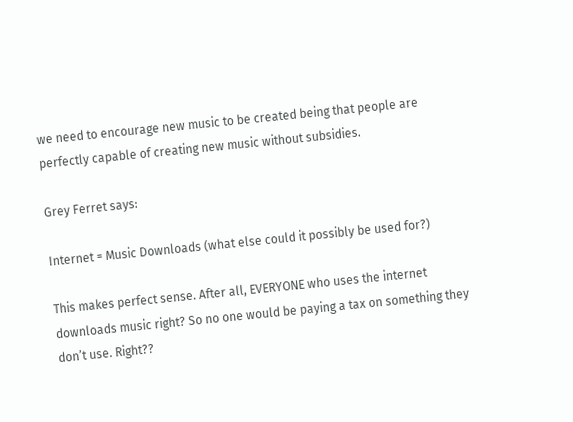we need to encourage new music to be created being that people are perfectly capable of creating new music without subsidies.

Grey Ferret says:

Internet = Music Downloads (what else could it possibly be used for?)

This makes perfect sense. After all, EVERYONE who uses the internet downloads music right? So no one would be paying a tax on something they don’t use. Right??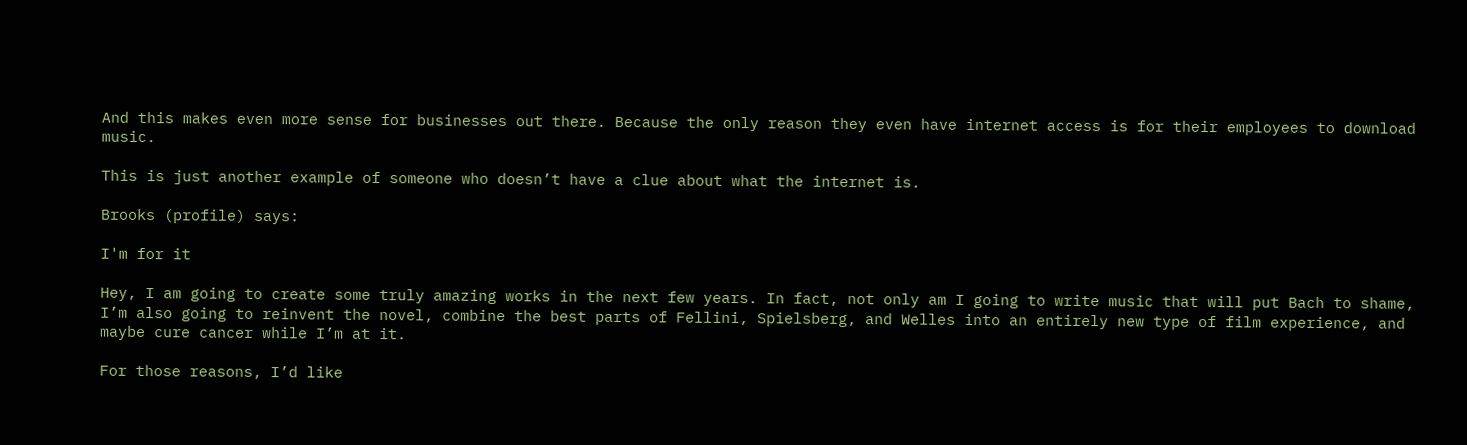And this makes even more sense for businesses out there. Because the only reason they even have internet access is for their employees to download music.

This is just another example of someone who doesn’t have a clue about what the internet is.

Brooks (profile) says:

I'm for it

Hey, I am going to create some truly amazing works in the next few years. In fact, not only am I going to write music that will put Bach to shame, I’m also going to reinvent the novel, combine the best parts of Fellini, Spielsberg, and Welles into an entirely new type of film experience, and maybe cure cancer while I’m at it.

For those reasons, I’d like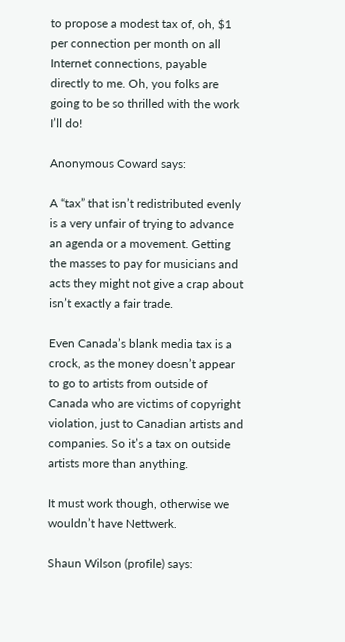to propose a modest tax of, oh, $1 per connection per month on all Internet connections, payable directly to me. Oh, you folks are going to be so thrilled with the work I’ll do!

Anonymous Coward says:

A “tax” that isn’t redistributed evenly is a very unfair of trying to advance an agenda or a movement. Getting the masses to pay for musicians and acts they might not give a crap about isn’t exactly a fair trade.

Even Canada’s blank media tax is a crock, as the money doesn’t appear to go to artists from outside of Canada who are victims of copyright violation, just to Canadian artists and companies. So it’s a tax on outside artists more than anything.

It must work though, otherwise we wouldn’t have Nettwerk.

Shaun Wilson (profile) says: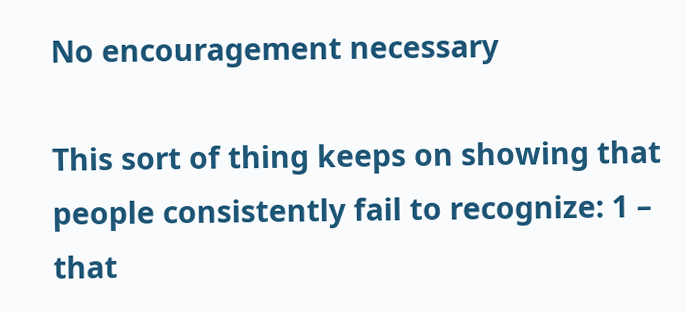No encouragement necessary

This sort of thing keeps on showing that people consistently fail to recognize: 1 – that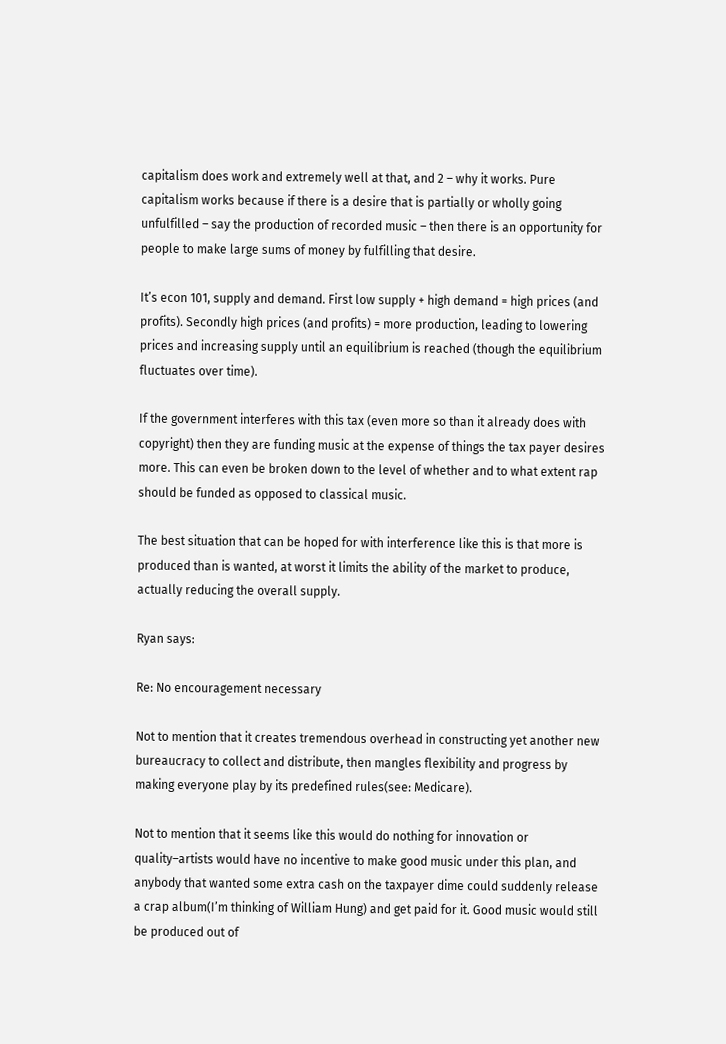capitalism does work and extremely well at that, and 2 – why it works. Pure capitalism works because if there is a desire that is partially or wholly going unfulfilled – say the production of recorded music – then there is an opportunity for people to make large sums of money by fulfilling that desire.

It’s econ 101, supply and demand. First low supply + high demand = high prices (and profits). Secondly high prices (and profits) = more production, leading to lowering prices and increasing supply until an equilibrium is reached (though the equilibrium fluctuates over time).

If the government interferes with this tax (even more so than it already does with copyright) then they are funding music at the expense of things the tax payer desires more. This can even be broken down to the level of whether and to what extent rap should be funded as opposed to classical music.

The best situation that can be hoped for with interference like this is that more is produced than is wanted, at worst it limits the ability of the market to produce, actually reducing the overall supply.

Ryan says:

Re: No encouragement necessary

Not to mention that it creates tremendous overhead in constructing yet another new bureaucracy to collect and distribute, then mangles flexibility and progress by making everyone play by its predefined rules(see: Medicare).

Not to mention that it seems like this would do nothing for innovation or quality–artists would have no incentive to make good music under this plan, and anybody that wanted some extra cash on the taxpayer dime could suddenly release a crap album(I’m thinking of William Hung) and get paid for it. Good music would still be produced out of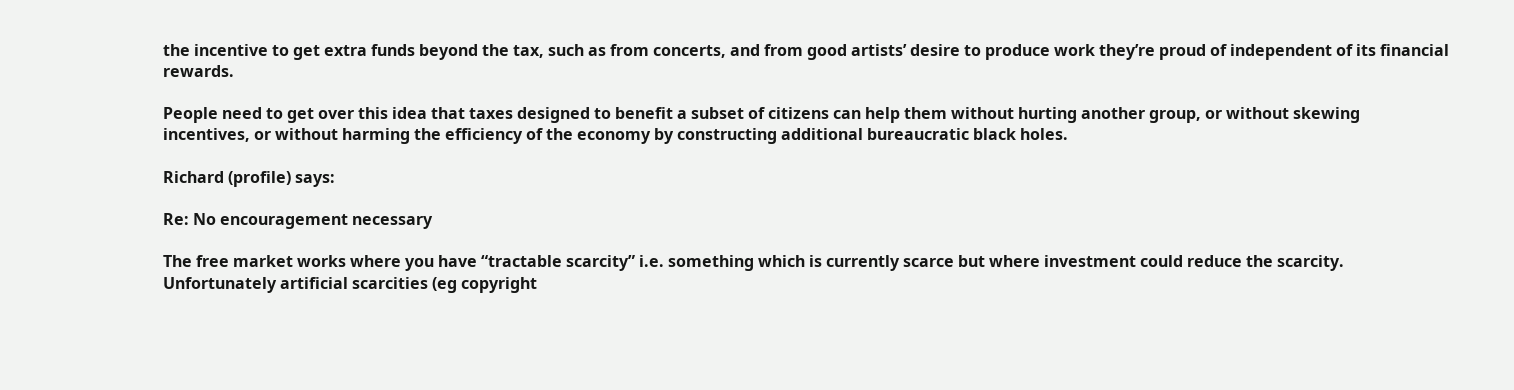the incentive to get extra funds beyond the tax, such as from concerts, and from good artists’ desire to produce work they’re proud of independent of its financial rewards.

People need to get over this idea that taxes designed to benefit a subset of citizens can help them without hurting another group, or without skewing incentives, or without harming the efficiency of the economy by constructing additional bureaucratic black holes.

Richard (profile) says:

Re: No encouragement necessary

The free market works where you have “tractable scarcity” i.e. something which is currently scarce but where investment could reduce the scarcity. Unfortunately artificial scarcities (eg copyright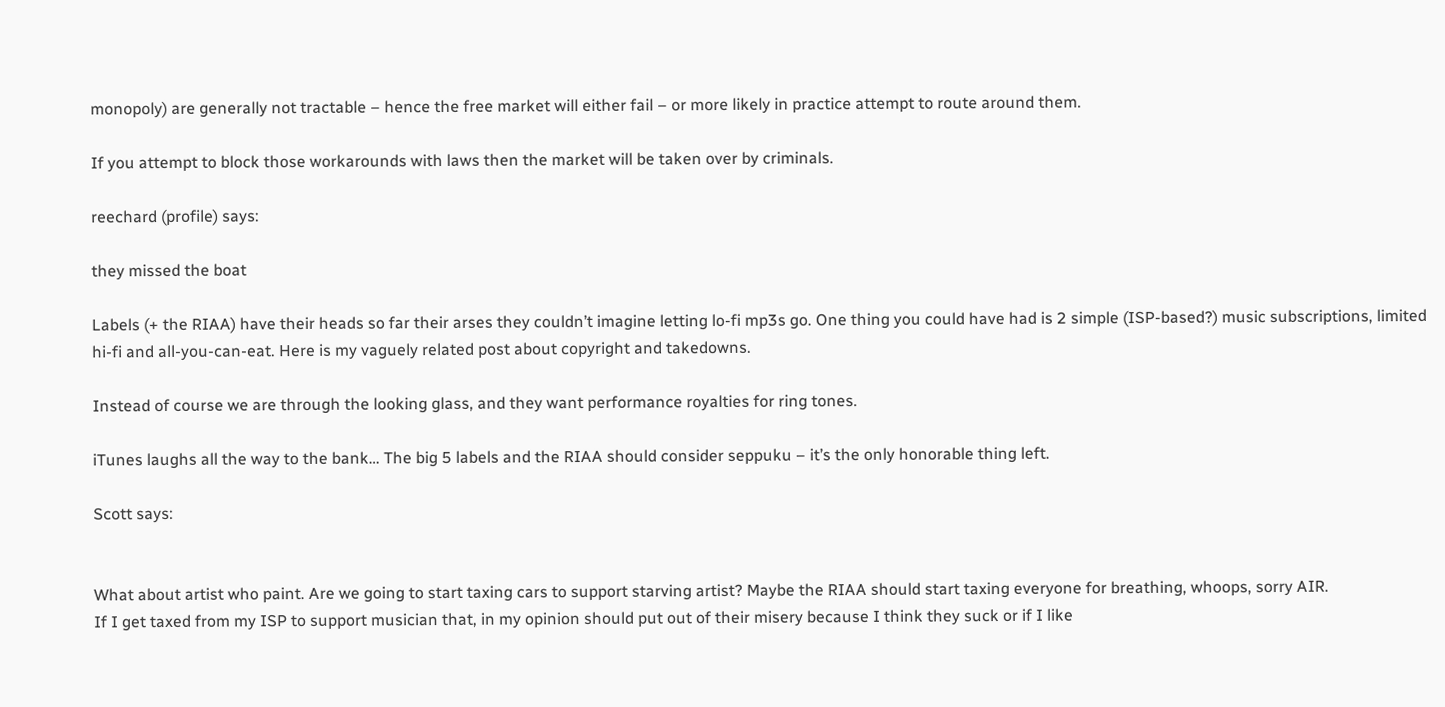monopoly) are generally not tractable – hence the free market will either fail – or more likely in practice attempt to route around them.

If you attempt to block those workarounds with laws then the market will be taken over by criminals.

reechard (profile) says:

they missed the boat

Labels (+ the RIAA) have their heads so far their arses they couldn’t imagine letting lo-fi mp3s go. One thing you could have had is 2 simple (ISP-based?) music subscriptions, limited hi-fi and all-you-can-eat. Here is my vaguely related post about copyright and takedowns.

Instead of course we are through the looking glass, and they want performance royalties for ring tones.

iTunes laughs all the way to the bank… The big 5 labels and the RIAA should consider seppuku – it’s the only honorable thing left.

Scott says:


What about artist who paint. Are we going to start taxing cars to support starving artist? Maybe the RIAA should start taxing everyone for breathing, whoops, sorry AIR.
If I get taxed from my ISP to support musician that, in my opinion should put out of their misery because I think they suck or if I like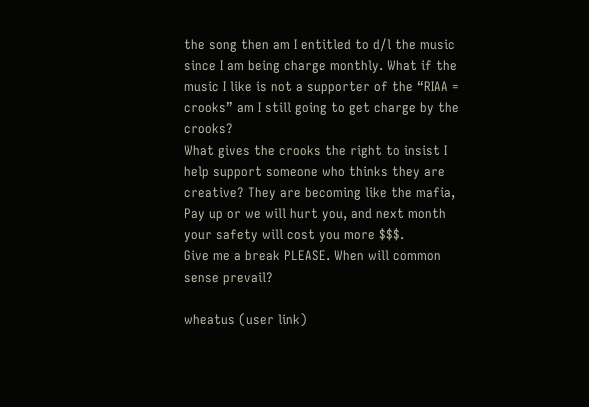the song then am I entitled to d/l the music since I am being charge monthly. What if the music I like is not a supporter of the “RIAA = crooks” am I still going to get charge by the crooks?
What gives the crooks the right to insist I help support someone who thinks they are creative? They are becoming like the mafia, Pay up or we will hurt you, and next month your safety will cost you more $$$.
Give me a break PLEASE. When will common sense prevail?

wheatus (user link)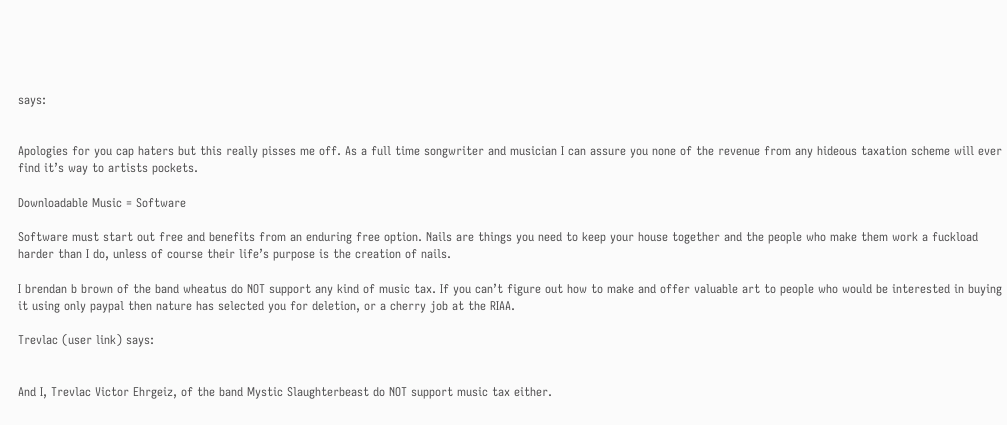says:


Apologies for you cap haters but this really pisses me off. As a full time songwriter and musician I can assure you none of the revenue from any hideous taxation scheme will ever find it’s way to artists pockets.

Downloadable Music = Software

Software must start out free and benefits from an enduring free option. Nails are things you need to keep your house together and the people who make them work a fuckload harder than I do, unless of course their life’s purpose is the creation of nails.

I brendan b brown of the band wheatus do NOT support any kind of music tax. If you can’t figure out how to make and offer valuable art to people who would be interested in buying it using only paypal then nature has selected you for deletion, or a cherry job at the RIAA.

Trevlac (user link) says:


And I, Trevlac Victor Ehrgeiz, of the band Mystic Slaughterbeast do NOT support music tax either.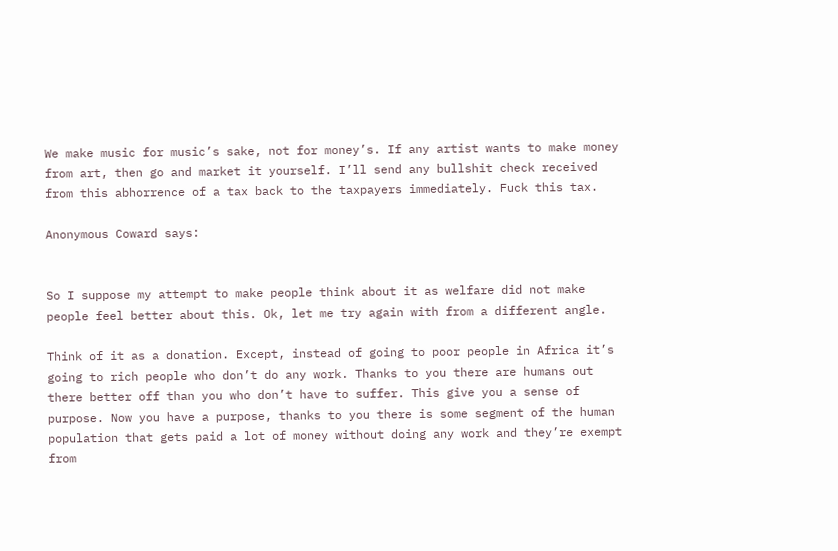We make music for music’s sake, not for money’s. If any artist wants to make money from art, then go and market it yourself. I’ll send any bullshit check received from this abhorrence of a tax back to the taxpayers immediately. Fuck this tax.

Anonymous Coward says:


So I suppose my attempt to make people think about it as welfare did not make people feel better about this. Ok, let me try again with from a different angle.

Think of it as a donation. Except, instead of going to poor people in Africa it’s going to rich people who don’t do any work. Thanks to you there are humans out there better off than you who don’t have to suffer. This give you a sense of purpose. Now you have a purpose, thanks to you there is some segment of the human population that gets paid a lot of money without doing any work and they’re exempt from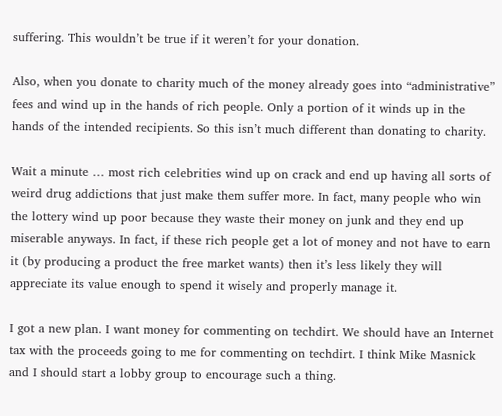suffering. This wouldn’t be true if it weren’t for your donation.

Also, when you donate to charity much of the money already goes into “administrative” fees and wind up in the hands of rich people. Only a portion of it winds up in the hands of the intended recipients. So this isn’t much different than donating to charity.

Wait a minute … most rich celebrities wind up on crack and end up having all sorts of weird drug addictions that just make them suffer more. In fact, many people who win the lottery wind up poor because they waste their money on junk and they end up miserable anyways. In fact, if these rich people get a lot of money and not have to earn it (by producing a product the free market wants) then it’s less likely they will appreciate its value enough to spend it wisely and properly manage it.

I got a new plan. I want money for commenting on techdirt. We should have an Internet tax with the proceeds going to me for commenting on techdirt. I think Mike Masnick and I should start a lobby group to encourage such a thing.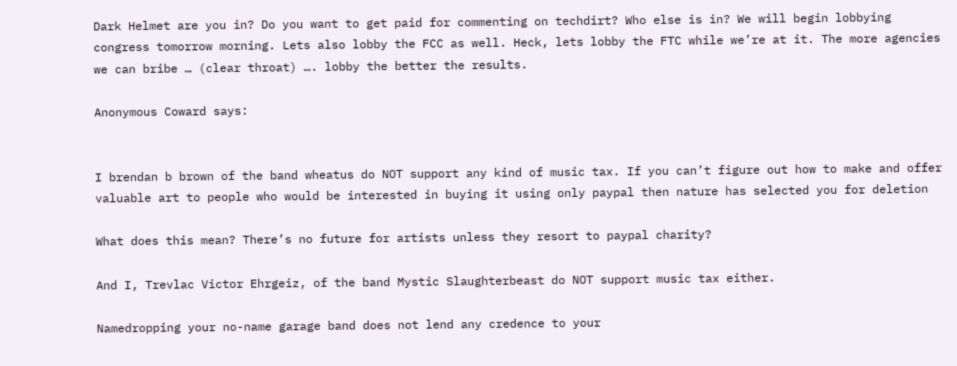Dark Helmet are you in? Do you want to get paid for commenting on techdirt? Who else is in? We will begin lobbying congress tomorrow morning. Lets also lobby the FCC as well. Heck, lets lobby the FTC while we’re at it. The more agencies we can bribe … (clear throat) …. lobby the better the results.

Anonymous Coward says:


I brendan b brown of the band wheatus do NOT support any kind of music tax. If you can’t figure out how to make and offer valuable art to people who would be interested in buying it using only paypal then nature has selected you for deletion

What does this mean? There’s no future for artists unless they resort to paypal charity?

And I, Trevlac Victor Ehrgeiz, of the band Mystic Slaughterbeast do NOT support music tax either.

Namedropping your no-name garage band does not lend any credence to your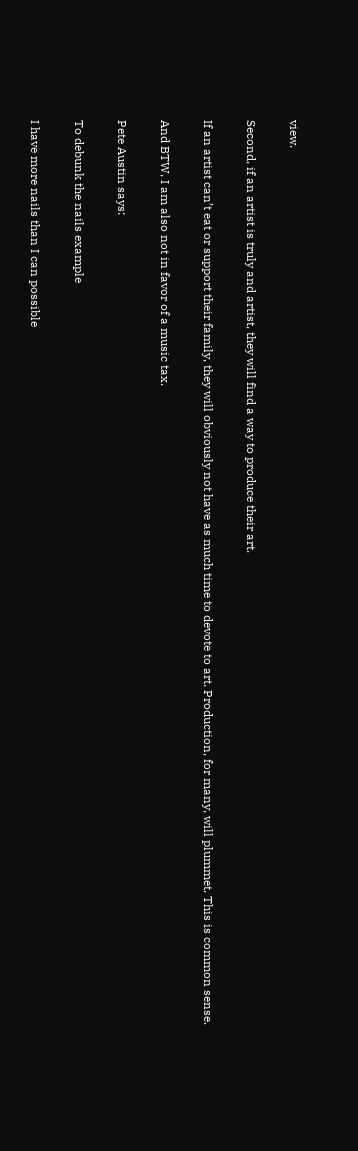view.

Second, if an artist is truly and artist, they will find a way to produce their art.

If an artist can’t eat or support their family, they will obviously not have as much time to devote to art. Production, for many, will plummet. This is common sense.

And BTW, I am also not in favor of a music tax.

Pete Austin says:

To debunk the nails example

I have more nails than I can possible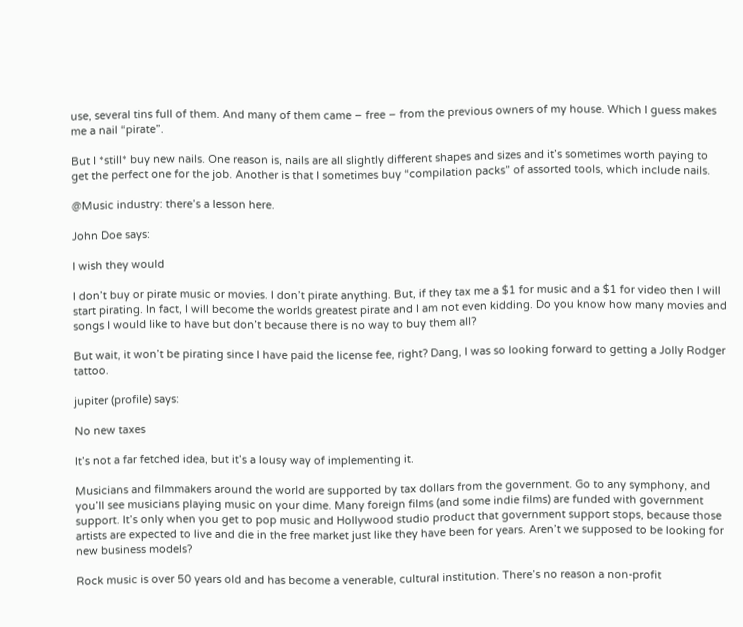use, several tins full of them. And many of them came – free – from the previous owners of my house. Which I guess makes me a nail “pirate”.

But I *still* buy new nails. One reason is, nails are all slightly different shapes and sizes and it’s sometimes worth paying to get the perfect one for the job. Another is that I sometimes buy “compilation packs” of assorted tools, which include nails.

@Music industry: there’s a lesson here.

John Doe says:

I wish they would

I don’t buy or pirate music or movies. I don’t pirate anything. But, if they tax me a $1 for music and a $1 for video then I will start pirating. In fact, I will become the worlds greatest pirate and I am not even kidding. Do you know how many movies and songs I would like to have but don’t because there is no way to buy them all?

But wait, it won’t be pirating since I have paid the license fee, right? Dang, I was so looking forward to getting a Jolly Rodger tattoo.

jupiter (profile) says:

No new taxes

It’s not a far fetched idea, but it’s a lousy way of implementing it.

Musicians and filmmakers around the world are supported by tax dollars from the government. Go to any symphony, and you’ll see musicians playing music on your dime. Many foreign films (and some indie films) are funded with government support. It’s only when you get to pop music and Hollywood studio product that government support stops, because those artists are expected to live and die in the free market just like they have been for years. Aren’t we supposed to be looking for new business models?

Rock music is over 50 years old and has become a venerable, cultural institution. There’s no reason a non-profit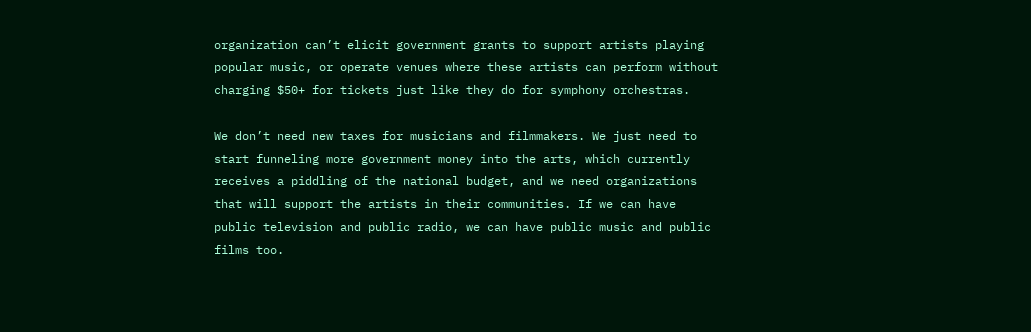organization can’t elicit government grants to support artists playing popular music, or operate venues where these artists can perform without charging $50+ for tickets just like they do for symphony orchestras.

We don’t need new taxes for musicians and filmmakers. We just need to start funneling more government money into the arts, which currently receives a piddling of the national budget, and we need organizations that will support the artists in their communities. If we can have public television and public radio, we can have public music and public films too.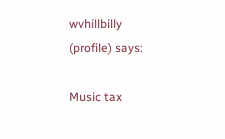wvhillbilly (profile) says:

Music tax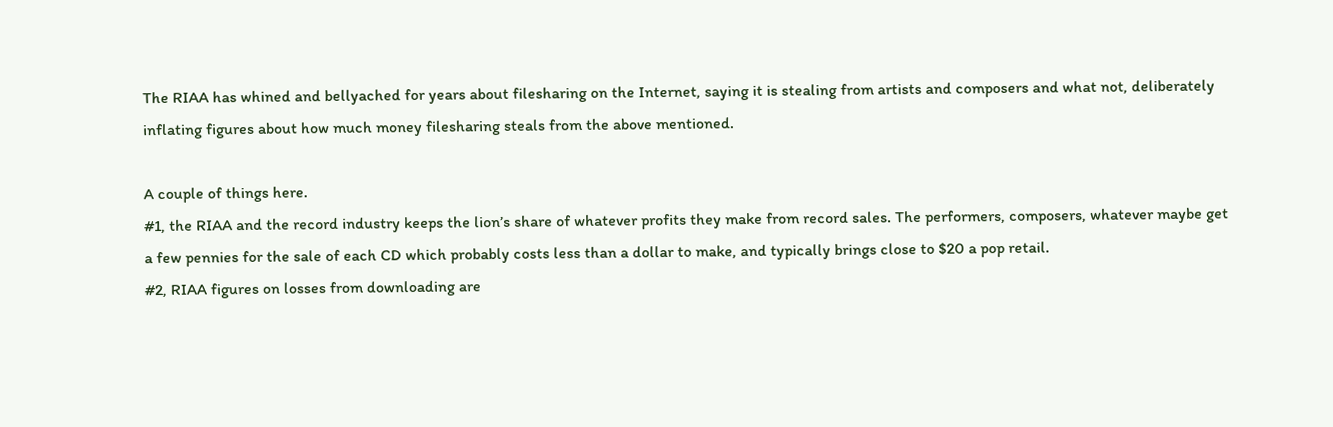The RIAA has whined and bellyached for years about filesharing on the Internet, saying it is stealing from artists and composers and what not, deliberately inflating figures about how much money filesharing steals from the above mentioned.

A couple of things here.
#1, the RIAA and the record industry keeps the lion’s share of whatever profits they make from record sales. The performers, composers, whatever maybe get a few pennies for the sale of each CD which probably costs less than a dollar to make, and typically brings close to $20 a pop retail.
#2, RIAA figures on losses from downloading are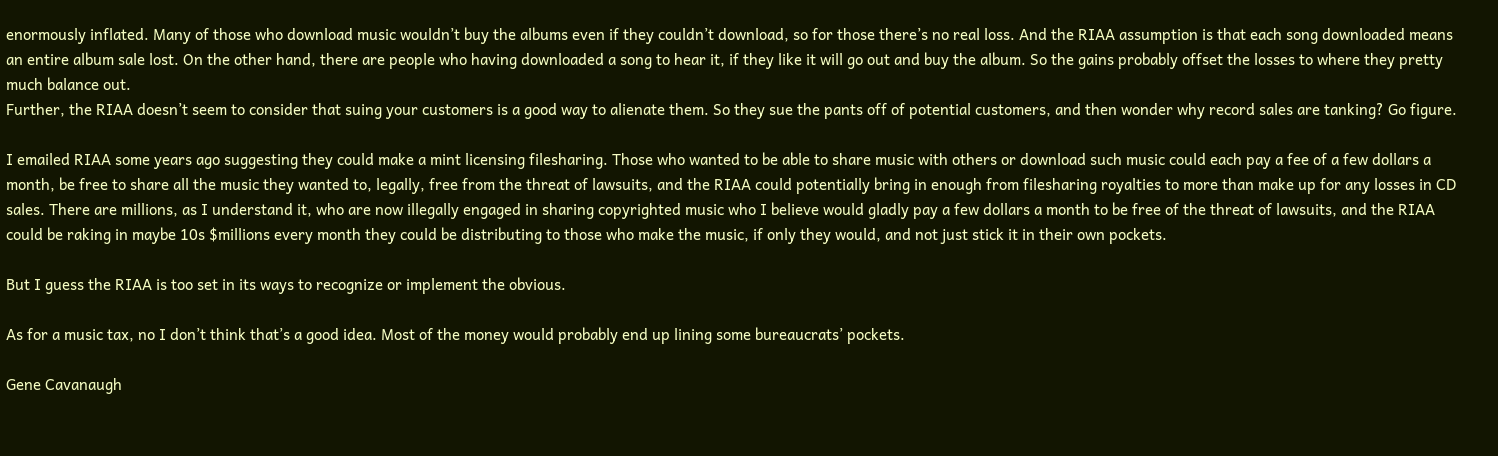enormously inflated. Many of those who download music wouldn’t buy the albums even if they couldn’t download, so for those there’s no real loss. And the RIAA assumption is that each song downloaded means an entire album sale lost. On the other hand, there are people who having downloaded a song to hear it, if they like it will go out and buy the album. So the gains probably offset the losses to where they pretty much balance out.
Further, the RIAA doesn’t seem to consider that suing your customers is a good way to alienate them. So they sue the pants off of potential customers, and then wonder why record sales are tanking? Go figure.

I emailed RIAA some years ago suggesting they could make a mint licensing filesharing. Those who wanted to be able to share music with others or download such music could each pay a fee of a few dollars a month, be free to share all the music they wanted to, legally, free from the threat of lawsuits, and the RIAA could potentially bring in enough from filesharing royalties to more than make up for any losses in CD sales. There are millions, as I understand it, who are now illegally engaged in sharing copyrighted music who I believe would gladly pay a few dollars a month to be free of the threat of lawsuits, and the RIAA could be raking in maybe 10s $millions every month they could be distributing to those who make the music, if only they would, and not just stick it in their own pockets.

But I guess the RIAA is too set in its ways to recognize or implement the obvious.

As for a music tax, no I don’t think that’s a good idea. Most of the money would probably end up lining some bureaucrats’ pockets.

Gene Cavanaugh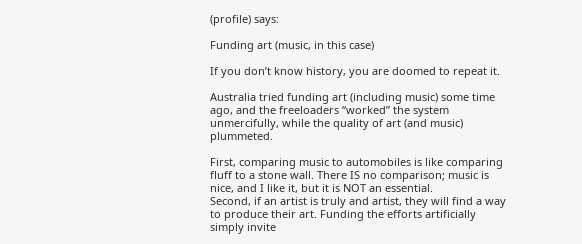(profile) says:

Funding art (music, in this case)

If you don’t know history, you are doomed to repeat it.

Australia tried funding art (including music) some time ago, and the freeloaders “worked” the system unmercifully, while the quality of art (and music) plummeted.

First, comparing music to automobiles is like comparing fluff to a stone wall. There IS no comparison; music is nice, and I like it, but it is NOT an essential.
Second, if an artist is truly and artist, they will find a way to produce their art. Funding the efforts artificially simply invite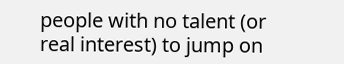people with no talent (or real interest) to jump on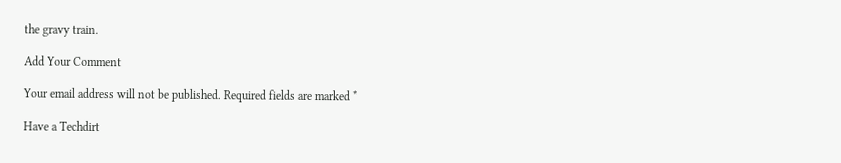the gravy train.

Add Your Comment

Your email address will not be published. Required fields are marked *

Have a Techdirt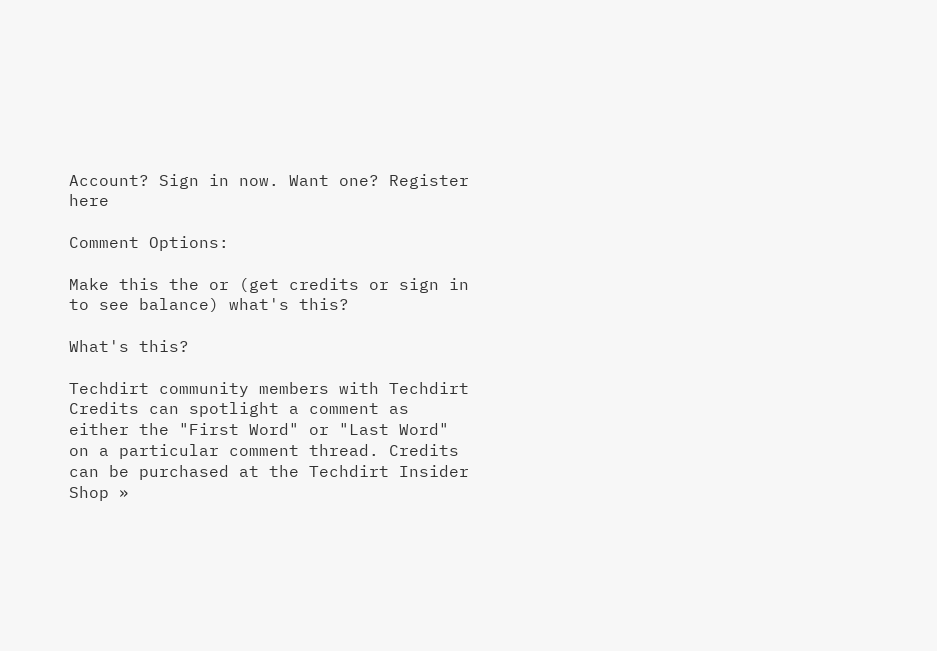Account? Sign in now. Want one? Register here

Comment Options:

Make this the or (get credits or sign in to see balance) what's this?

What's this?

Techdirt community members with Techdirt Credits can spotlight a comment as either the "First Word" or "Last Word" on a particular comment thread. Credits can be purchased at the Techdirt Insider Shop »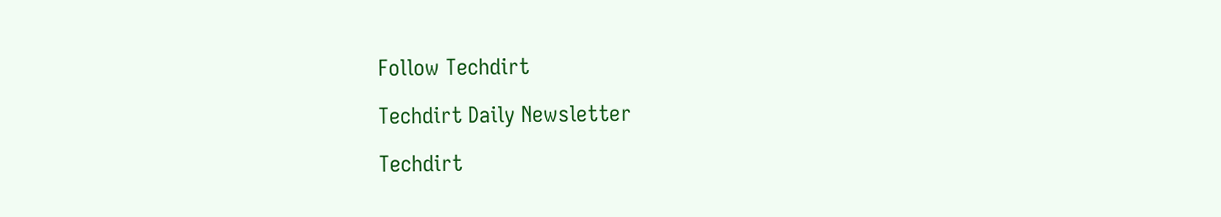Follow Techdirt

Techdirt Daily Newsletter

Techdirt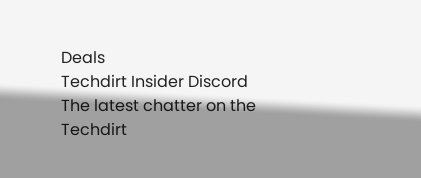Deals
Techdirt Insider Discord
The latest chatter on the Techdirt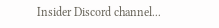Insider Discord channel...